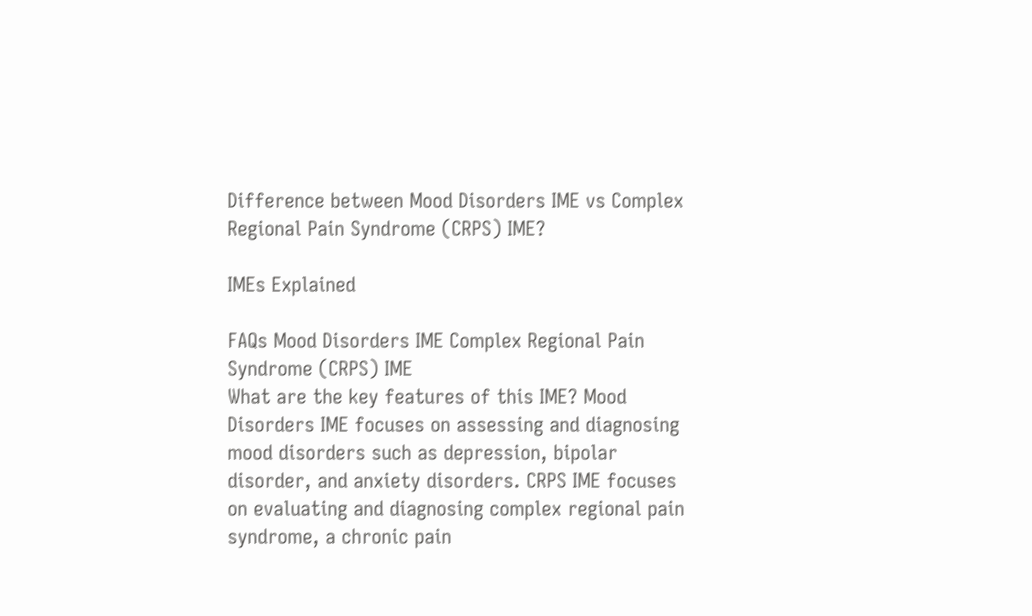Difference between Mood Disorders IME vs Complex Regional Pain Syndrome (CRPS) IME?

IMEs Explained

FAQs Mood Disorders IME Complex Regional Pain Syndrome (CRPS) IME
What are the key features of this IME? Mood Disorders IME focuses on assessing and diagnosing mood disorders such as depression, bipolar disorder, and anxiety disorders. CRPS IME focuses on evaluating and diagnosing complex regional pain syndrome, a chronic pain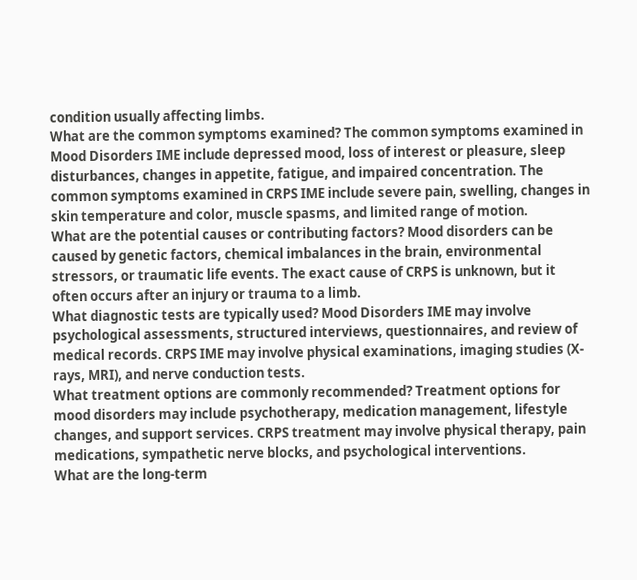condition usually affecting limbs.
What are the common symptoms examined? The common symptoms examined in Mood Disorders IME include depressed mood, loss of interest or pleasure, sleep disturbances, changes in appetite, fatigue, and impaired concentration. The common symptoms examined in CRPS IME include severe pain, swelling, changes in skin temperature and color, muscle spasms, and limited range of motion.
What are the potential causes or contributing factors? Mood disorders can be caused by genetic factors, chemical imbalances in the brain, environmental stressors, or traumatic life events. The exact cause of CRPS is unknown, but it often occurs after an injury or trauma to a limb.
What diagnostic tests are typically used? Mood Disorders IME may involve psychological assessments, structured interviews, questionnaires, and review of medical records. CRPS IME may involve physical examinations, imaging studies (X-rays, MRI), and nerve conduction tests.
What treatment options are commonly recommended? Treatment options for mood disorders may include psychotherapy, medication management, lifestyle changes, and support services. CRPS treatment may involve physical therapy, pain medications, sympathetic nerve blocks, and psychological interventions.
What are the long-term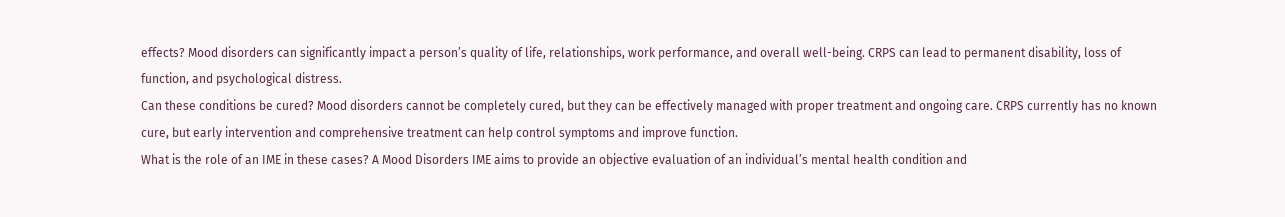effects? Mood disorders can significantly impact a person’s quality of life, relationships, work performance, and overall well-being. CRPS can lead to permanent disability, loss of function, and psychological distress.
Can these conditions be cured? Mood disorders cannot be completely cured, but they can be effectively managed with proper treatment and ongoing care. CRPS currently has no known cure, but early intervention and comprehensive treatment can help control symptoms and improve function.
What is the role of an IME in these cases? A Mood Disorders IME aims to provide an objective evaluation of an individual’s mental health condition and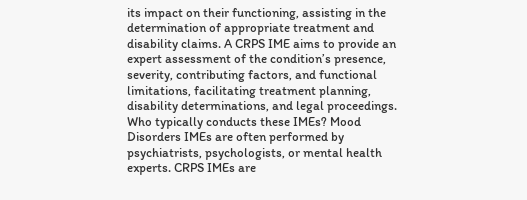its impact on their functioning, assisting in the determination of appropriate treatment and disability claims. A CRPS IME aims to provide an expert assessment of the condition’s presence, severity, contributing factors, and functional limitations, facilitating treatment planning, disability determinations, and legal proceedings.
Who typically conducts these IMEs? Mood Disorders IMEs are often performed by psychiatrists, psychologists, or mental health experts. CRPS IMEs are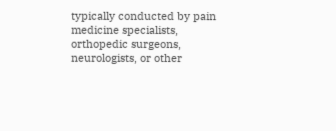typically conducted by pain medicine specialists, orthopedic surgeons, neurologists, or other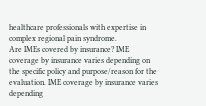healthcare professionals with expertise in complex regional pain syndrome.
Are IMEs covered by insurance? IME coverage by insurance varies depending on the specific policy and purpose/reason for the evaluation. IME coverage by insurance varies depending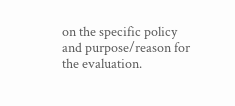on the specific policy and purpose/reason for the evaluation.